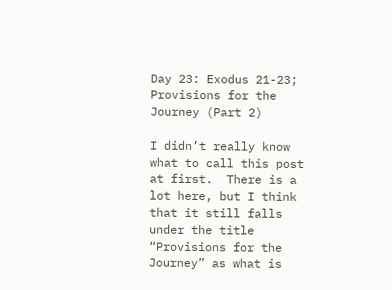Day 23: Exodus 21-23; Provisions for the Journey (Part 2)

I didn’t really know what to call this post at first.  There is a lot here, but I think that it still falls under the title “Provisions for the Journey” as what is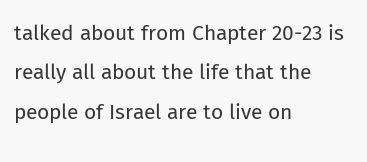talked about from Chapter 20-23 is really all about the life that the people of Israel are to live on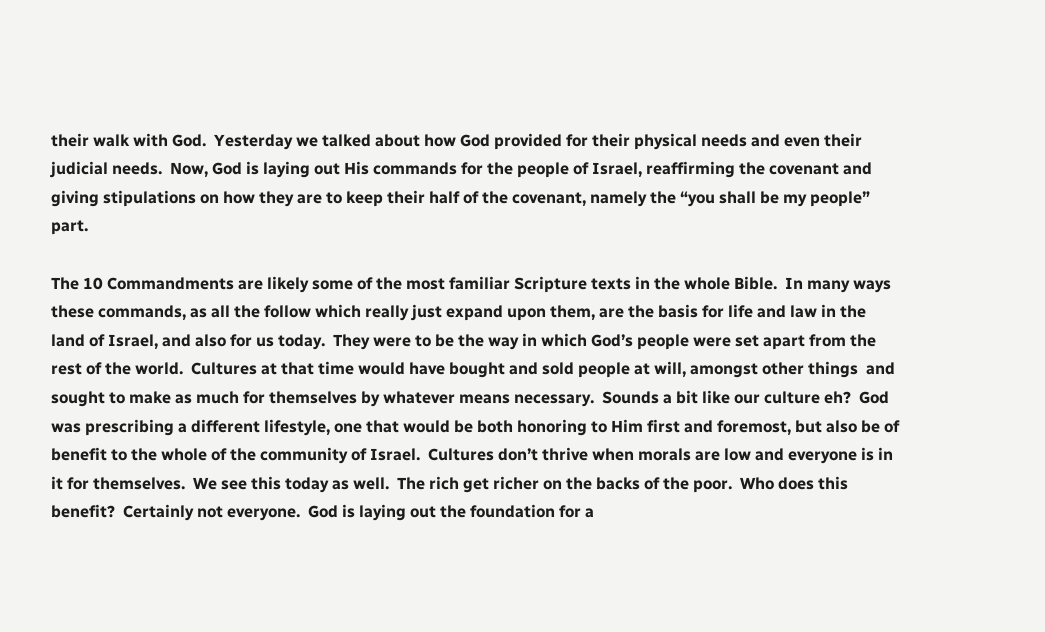their walk with God.  Yesterday we talked about how God provided for their physical needs and even their judicial needs.  Now, God is laying out His commands for the people of Israel, reaffirming the covenant and giving stipulations on how they are to keep their half of the covenant, namely the “you shall be my people” part.

The 10 Commandments are likely some of the most familiar Scripture texts in the whole Bible.  In many ways these commands, as all the follow which really just expand upon them, are the basis for life and law in the land of Israel, and also for us today.  They were to be the way in which God’s people were set apart from the rest of the world.  Cultures at that time would have bought and sold people at will, amongst other things  and sought to make as much for themselves by whatever means necessary.  Sounds a bit like our culture eh?  God was prescribing a different lifestyle, one that would be both honoring to Him first and foremost, but also be of benefit to the whole of the community of Israel.  Cultures don’t thrive when morals are low and everyone is in it for themselves.  We see this today as well.  The rich get richer on the backs of the poor.  Who does this benefit?  Certainly not everyone.  God is laying out the foundation for a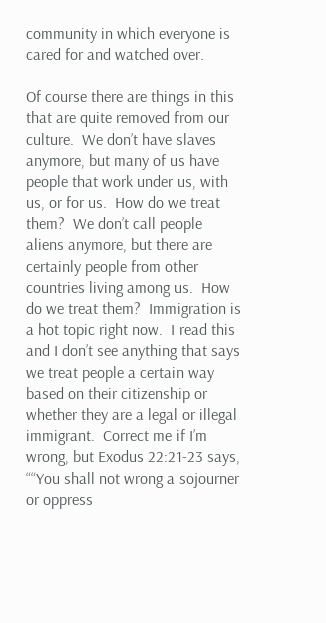community in which everyone is cared for and watched over.

Of course there are things in this that are quite removed from our culture.  We don’t have slaves anymore, but many of us have people that work under us, with us, or for us.  How do we treat them?  We don’t call people aliens anymore, but there are certainly people from other countries living among us.  How do we treat them?  Immigration is a hot topic right now.  I read this and I don’t see anything that says we treat people a certain way based on their citizenship or whether they are a legal or illegal immigrant.  Correct me if I’m wrong, but Exodus 22:21-23 says, ““You shall not wrong a sojourner or oppress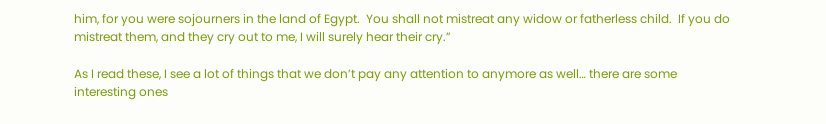him, for you were sojourners in the land of Egypt.  You shall not mistreat any widow or fatherless child.  If you do mistreat them, and they cry out to me, I will surely hear their cry.”

As I read these, I see a lot of things that we don’t pay any attention to anymore as well… there are some interesting ones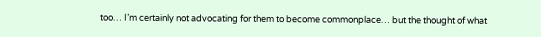too… I’m certainly not advocating for them to become commonplace… but the thought of what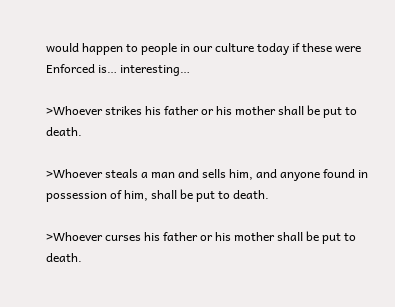would happen to people in our culture today if these were Enforced is… interesting…

>Whoever strikes his father or his mother shall be put to death.

>Whoever steals a man and sells him, and anyone found in possession of him, shall be put to death.

>Whoever curses his father or his mother shall be put to death.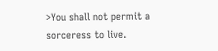>You shall not permit a sorceress to live.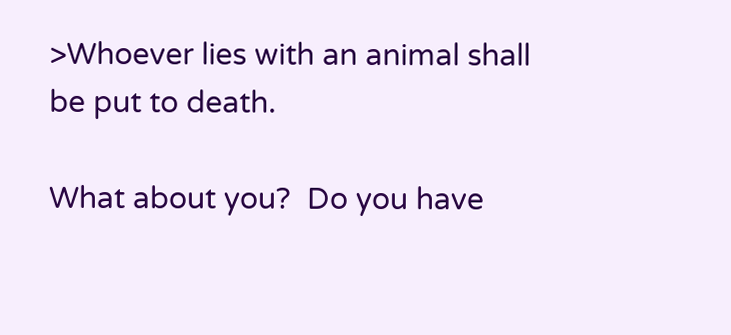>Whoever lies with an animal shall be put to death.

What about you?  Do you have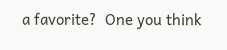a favorite?  One you think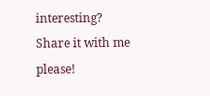interesting?  Share it with me please!